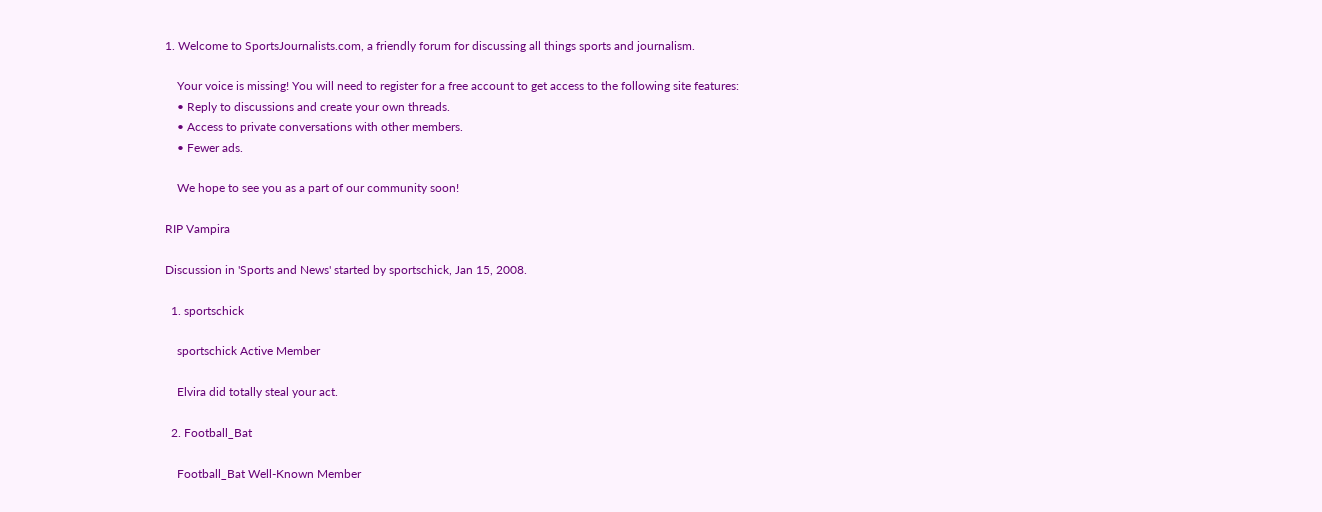1. Welcome to SportsJournalists.com, a friendly forum for discussing all things sports and journalism.

    Your voice is missing! You will need to register for a free account to get access to the following site features:
    • Reply to discussions and create your own threads.
    • Access to private conversations with other members.
    • Fewer ads.

    We hope to see you as a part of our community soon!

RIP Vampira

Discussion in 'Sports and News' started by sportschick, Jan 15, 2008.

  1. sportschick

    sportschick Active Member

    Elvira did totally steal your act.

  2. Football_Bat

    Football_Bat Well-Known Member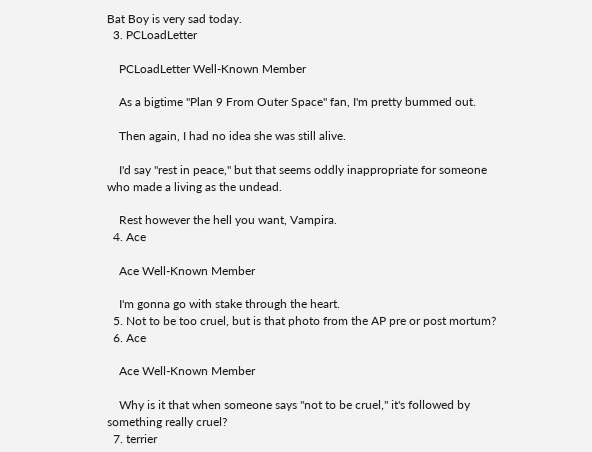Bat Boy is very sad today.
  3. PCLoadLetter

    PCLoadLetter Well-Known Member

    As a bigtime "Plan 9 From Outer Space" fan, I'm pretty bummed out.

    Then again, I had no idea she was still alive.

    I'd say "rest in peace," but that seems oddly inappropriate for someone who made a living as the undead.

    Rest however the hell you want, Vampira.
  4. Ace

    Ace Well-Known Member

    I'm gonna go with stake through the heart.
  5. Not to be too cruel, but is that photo from the AP pre or post mortum?
  6. Ace

    Ace Well-Known Member

    Why is it that when someone says "not to be cruel," it's followed by something really cruel?
  7. terrier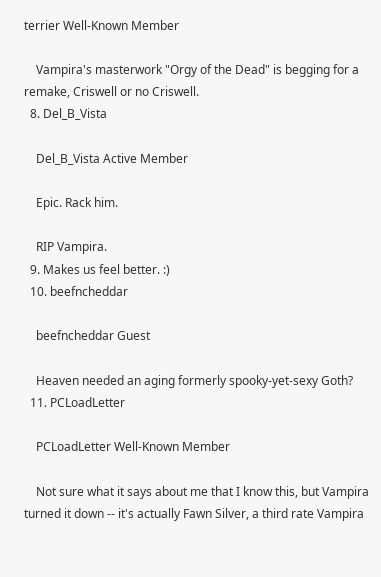terrier Well-Known Member

    Vampira's masterwork "Orgy of the Dead" is begging for a remake, Criswell or no Criswell.
  8. Del_B_Vista

    Del_B_Vista Active Member

    Epic. Rack him.

    RIP Vampira.
  9. Makes us feel better. :)
  10. beefncheddar

    beefncheddar Guest

    Heaven needed an aging formerly spooky-yet-sexy Goth?
  11. PCLoadLetter

    PCLoadLetter Well-Known Member

    Not sure what it says about me that I know this, but Vampira turned it down -- it's actually Fawn Silver, a third rate Vampira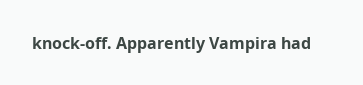knock-off. Apparently Vampira had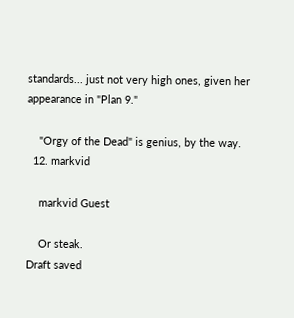standards... just not very high ones, given her appearance in "Plan 9."

    "Orgy of the Dead" is genius, by the way.
  12. markvid

    markvid Guest

    Or steak.
Draft saved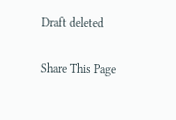Draft deleted

Share This Page